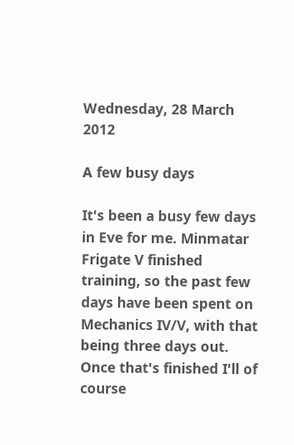Wednesday, 28 March 2012

A few busy days

It's been a busy few days in Eve for me. Minmatar Frigate V finished training, so the past few days have been spent on Mechanics IV/V, with that being three days out. Once that's finished I'll of course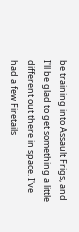be training into Assault Frigs, and I'll be glad to get something a little different out there in space. I've had a few Firetails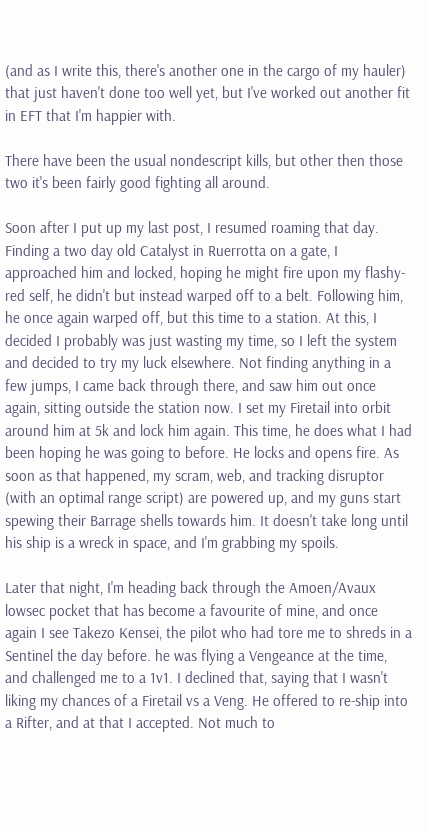(and as I write this, there's another one in the cargo of my hauler) that just haven't done too well yet, but I've worked out another fit in EFT that I'm happier with.

There have been the usual nondescript kills, but other then those two it's been fairly good fighting all around.

Soon after I put up my last post, I resumed roaming that day. Finding a two day old Catalyst in Ruerrotta on a gate, I approached him and locked, hoping he might fire upon my flashy-red self, he didn't but instead warped off to a belt. Following him, he once again warped off, but this time to a station. At this, I decided I probably was just wasting my time, so I left the system and decided to try my luck elsewhere. Not finding anything in a few jumps, I came back through there, and saw him out once again, sitting outside the station now. I set my Firetail into orbit around him at 5k and lock him again. This time, he does what I had been hoping he was going to before. He locks and opens fire. As soon as that happened, my scram, web, and tracking disruptor (with an optimal range script) are powered up, and my guns start spewing their Barrage shells towards him. It doesn't take long until his ship is a wreck in space, and I'm grabbing my spoils.

Later that night, I'm heading back through the Amoen/Avaux lowsec pocket that has become a favourite of mine, and once again I see Takezo Kensei, the pilot who had tore me to shreds in a Sentinel the day before. he was flying a Vengeance at the time, and challenged me to a 1v1. I declined that, saying that I wasn't liking my chances of a Firetail vs a Veng. He offered to re-ship into a Rifter, and at that I accepted. Not much to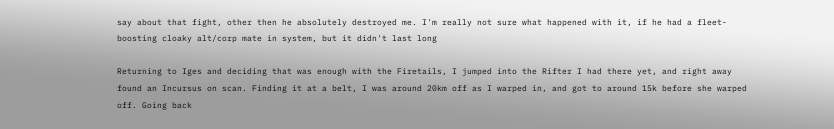say about that fight, other then he absolutely destroyed me. I'm really not sure what happened with it, if he had a fleet-boosting cloaky alt/corp mate in system, but it didn't last long

Returning to Iges and deciding that was enough with the Firetails, I jumped into the Rifter I had there yet, and right away found an Incursus on scan. Finding it at a belt, I was around 20km off as I warped in, and got to around 15k before she warped off. Going back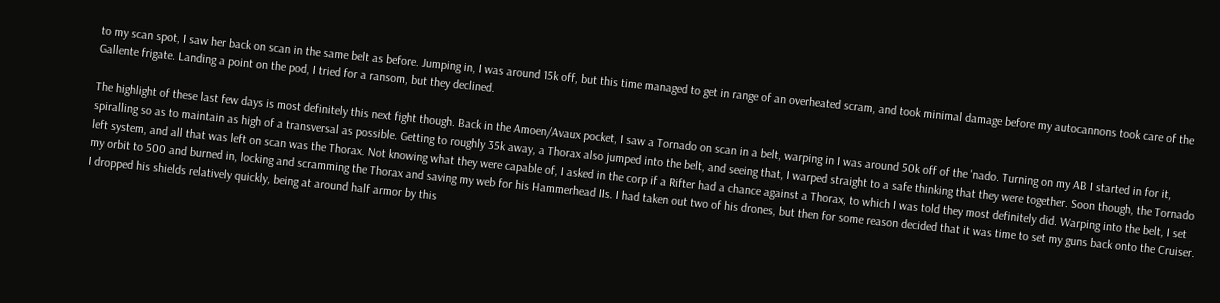to my scan spot, I saw her back on scan in the same belt as before. Jumping in, I was around 15k off, but this time managed to get in range of an overheated scram, and took minimal damage before my autocannons took care of the Gallente frigate. Landing a point on the pod, I tried for a ransom, but they declined.

The highlight of these last few days is most definitely this next fight though. Back in the Amoen/Avaux pocket, I saw a Tornado on scan in a belt, warping in I was around 50k off of the 'nado. Turning on my AB I started in for it, spiralling so as to maintain as high of a transversal as possible. Getting to roughly 35k away, a Thorax also jumped into the belt, and seeing that, I warped straight to a safe thinking that they were together. Soon though, the Tornado left system, and all that was left on scan was the Thorax. Not knowing what they were capable of, I asked in the corp if a Rifter had a chance against a Thorax, to which I was told they most definitely did. Warping into the belt, I set my orbit to 500 and burned in, locking and scramming the Thorax and saving my web for his Hammerhead IIs. I had taken out two of his drones, but then for some reason decided that it was time to set my guns back onto the Cruiser. I dropped his shields relatively quickly, being at around half armor by this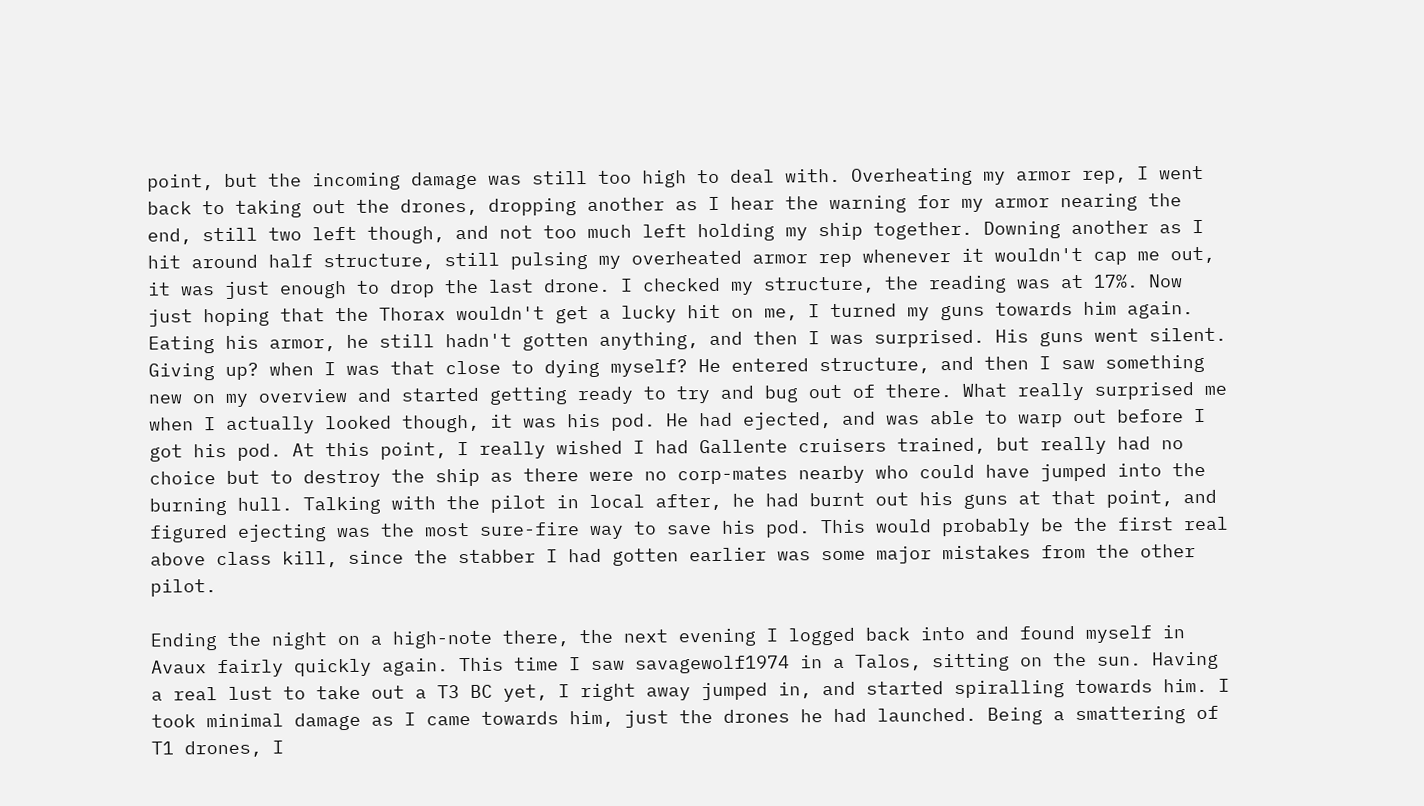point, but the incoming damage was still too high to deal with. Overheating my armor rep, I went back to taking out the drones, dropping another as I hear the warning for my armor nearing the end, still two left though, and not too much left holding my ship together. Downing another as I hit around half structure, still pulsing my overheated armor rep whenever it wouldn't cap me out, it was just enough to drop the last drone. I checked my structure, the reading was at 17%. Now just hoping that the Thorax wouldn't get a lucky hit on me, I turned my guns towards him again. Eating his armor, he still hadn't gotten anything, and then I was surprised. His guns went silent. Giving up? when I was that close to dying myself? He entered structure, and then I saw something new on my overview and started getting ready to try and bug out of there. What really surprised me when I actually looked though, it was his pod. He had ejected, and was able to warp out before I got his pod. At this point, I really wished I had Gallente cruisers trained, but really had no choice but to destroy the ship as there were no corp-mates nearby who could have jumped into the burning hull. Talking with the pilot in local after, he had burnt out his guns at that point, and figured ejecting was the most sure-fire way to save his pod. This would probably be the first real above class kill, since the stabber I had gotten earlier was some major mistakes from the other pilot.

Ending the night on a high-note there, the next evening I logged back into and found myself in Avaux fairly quickly again. This time I saw savagewolf1974 in a Talos, sitting on the sun. Having a real lust to take out a T3 BC yet, I right away jumped in, and started spiralling towards him. I took minimal damage as I came towards him, just the drones he had launched. Being a smattering of T1 drones, I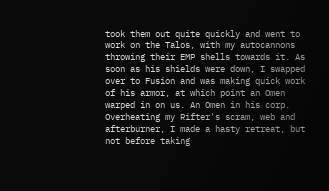took them out quite quickly and went to work on the Talos, with my autocannons throwing their EMP shells towards it. As soon as his shields were down, I swapped over to Fusion and was making quick work of his armor, at which point an Omen warped in on us. An Omen in his corp. Overheating my Rifter's scram, web and afterburner, I made a hasty retreat, but not before taking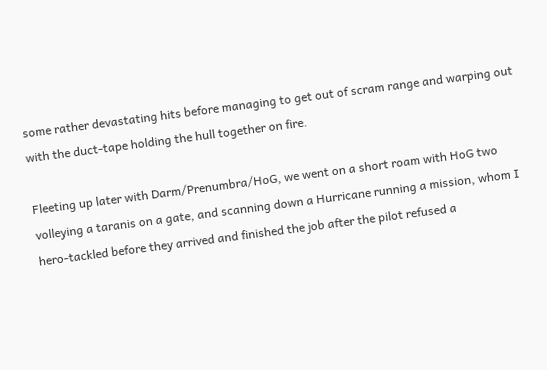some rather devastating hits before managing to get out of scram range and warping out with the duct-tape holding the hull together on fire.

Fleeting up later with Darm/Prenumbra/HoG, we went on a short roam with HoG two volleying a taranis on a gate, and scanning down a Hurricane running a mission, whom I hero-tackled before they arrived and finished the job after the pilot refused a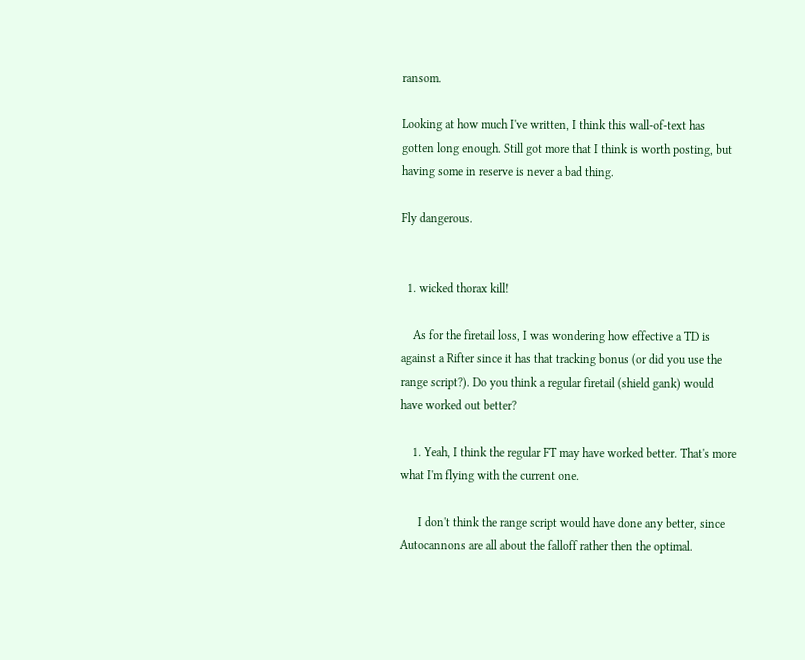ransom.

Looking at how much I've written, I think this wall-of-text has gotten long enough. Still got more that I think is worth posting, but having some in reserve is never a bad thing.

Fly dangerous.


  1. wicked thorax kill!

    As for the firetail loss, I was wondering how effective a TD is against a Rifter since it has that tracking bonus (or did you use the range script?). Do you think a regular firetail (shield gank) would have worked out better?

    1. Yeah, I think the regular FT may have worked better. That's more what I'm flying with the current one.

      I don't think the range script would have done any better, since Autocannons are all about the falloff rather then the optimal.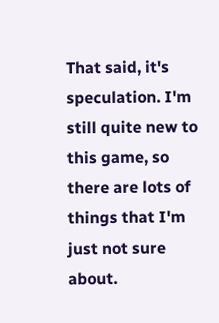That said, it's speculation. I'm still quite new to this game, so there are lots of things that I'm just not sure about.